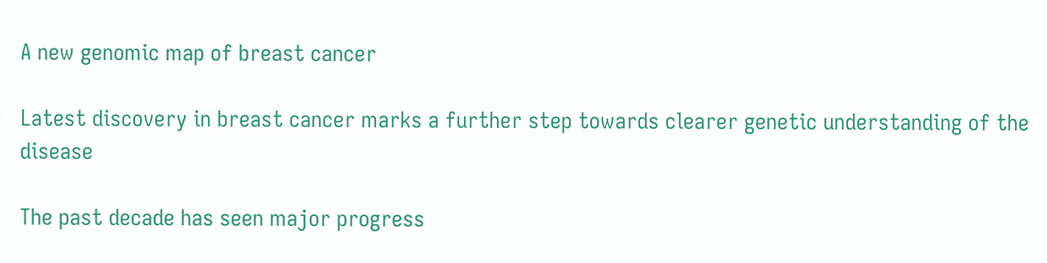A new genomic map of breast cancer

Latest discovery in breast cancer marks a further step towards clearer genetic understanding of the disease

The past decade has seen major progress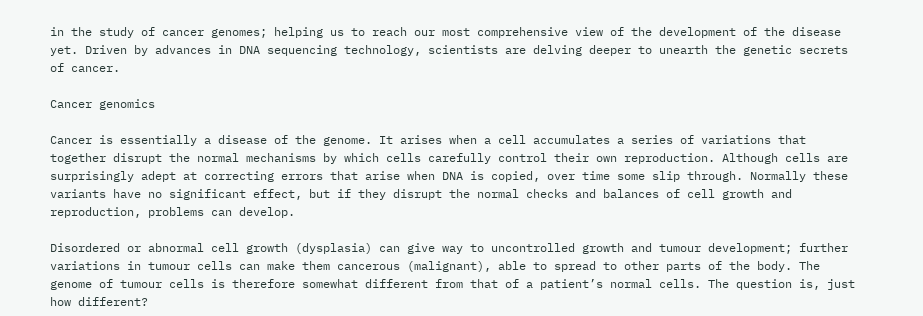in the study of cancer genomes; helping us to reach our most comprehensive view of the development of the disease yet. Driven by advances in DNA sequencing technology, scientists are delving deeper to unearth the genetic secrets of cancer.

Cancer genomics

Cancer is essentially a disease of the genome. It arises when a cell accumulates a series of variations that together disrupt the normal mechanisms by which cells carefully control their own reproduction. Although cells are surprisingly adept at correcting errors that arise when DNA is copied, over time some slip through. Normally these variants have no significant effect, but if they disrupt the normal checks and balances of cell growth and reproduction, problems can develop.

Disordered or abnormal cell growth (dysplasia) can give way to uncontrolled growth and tumour development; further variations in tumour cells can make them cancerous (malignant), able to spread to other parts of the body. The genome of tumour cells is therefore somewhat different from that of a patient’s normal cells. The question is, just how different?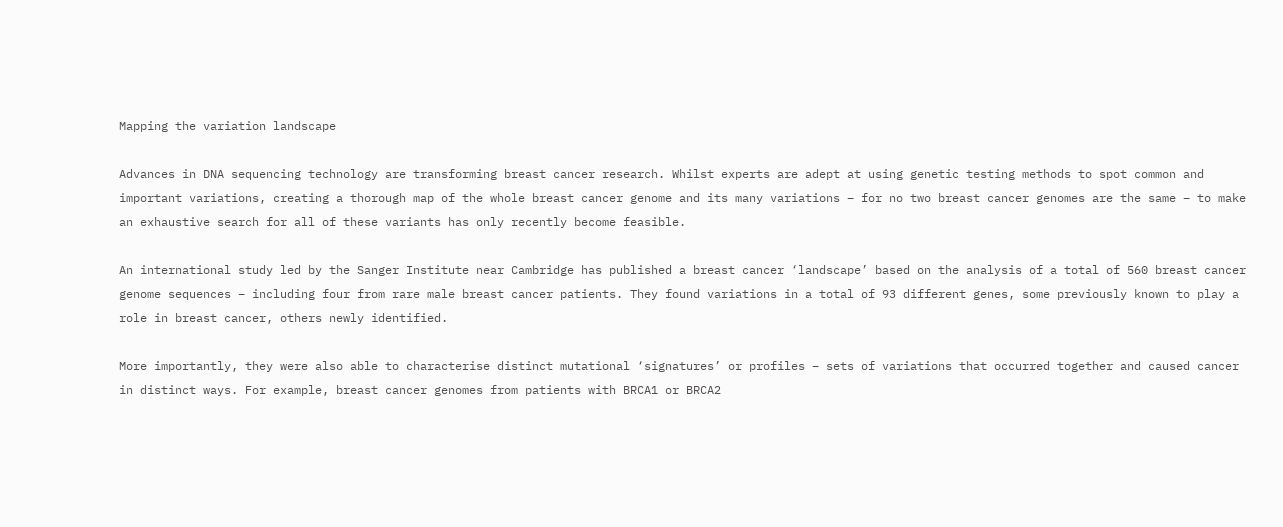Mapping the variation landscape

Advances in DNA sequencing technology are transforming breast cancer research. Whilst experts are adept at using genetic testing methods to spot common and important variations, creating a thorough map of the whole breast cancer genome and its many variations – for no two breast cancer genomes are the same – to make an exhaustive search for all of these variants has only recently become feasible.

An international study led by the Sanger Institute near Cambridge has published a breast cancer ‘landscape’ based on the analysis of a total of 560 breast cancer genome sequences – including four from rare male breast cancer patients. They found variations in a total of 93 different genes, some previously known to play a role in breast cancer, others newly identified.

More importantly, they were also able to characterise distinct mutational ‘signatures’ or profiles – sets of variations that occurred together and caused cancer in distinct ways. For example, breast cancer genomes from patients with BRCA1 or BRCA2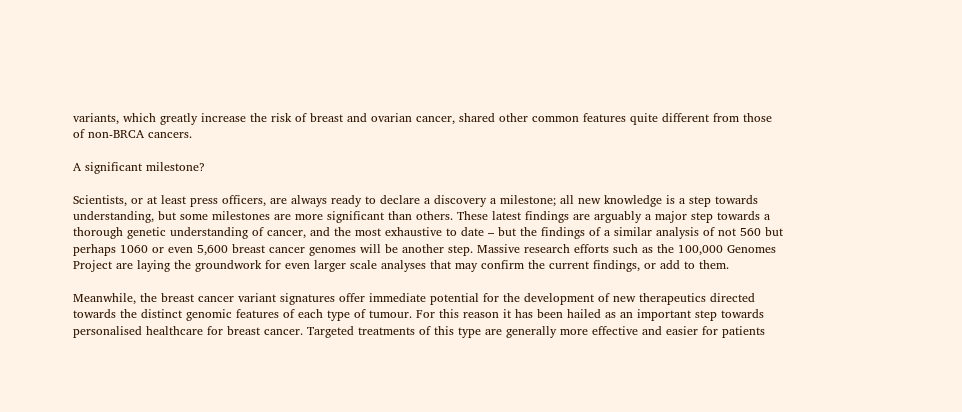variants, which greatly increase the risk of breast and ovarian cancer, shared other common features quite different from those of non-BRCA cancers.

A significant milestone?

Scientists, or at least press officers, are always ready to declare a discovery a milestone; all new knowledge is a step towards understanding, but some milestones are more significant than others. These latest findings are arguably a major step towards a thorough genetic understanding of cancer, and the most exhaustive to date – but the findings of a similar analysis of not 560 but perhaps 1060 or even 5,600 breast cancer genomes will be another step. Massive research efforts such as the 100,000 Genomes Project are laying the groundwork for even larger scale analyses that may confirm the current findings, or add to them.

Meanwhile, the breast cancer variant signatures offer immediate potential for the development of new therapeutics directed towards the distinct genomic features of each type of tumour. For this reason it has been hailed as an important step towards personalised healthcare for breast cancer. Targeted treatments of this type are generally more effective and easier for patients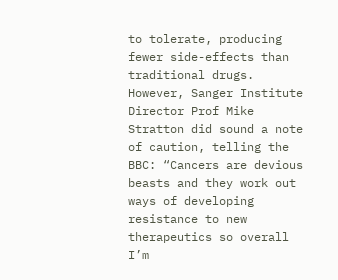to tolerate, producing fewer side-effects than traditional drugs. However, Sanger Institute Director Prof Mike Stratton did sound a note of caution, telling the BBC: “Cancers are devious beasts and they work out ways of developing resistance to new therapeutics so overall I’m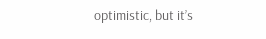optimistic, but it’s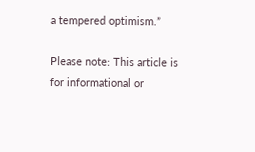a tempered optimism.”

Please note: This article is for informational or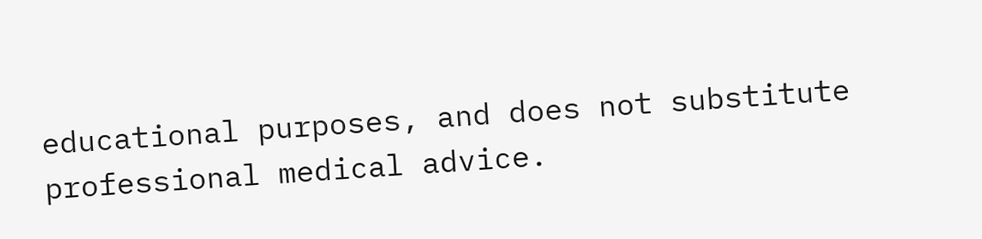educational purposes, and does not substitute professional medical advice.